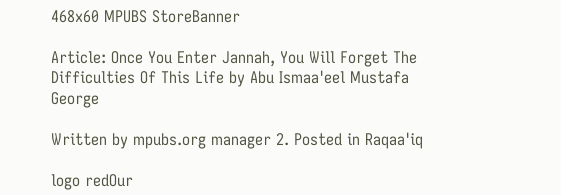468x60 MPUBS StoreBanner

Article: Once You Enter Jannah, You Will Forget The Difficulties Of This Life by Abu Ismaa'eel Mustafa George

Written by mpubs.org manager 2. Posted in Raqaa'iq

logo redOur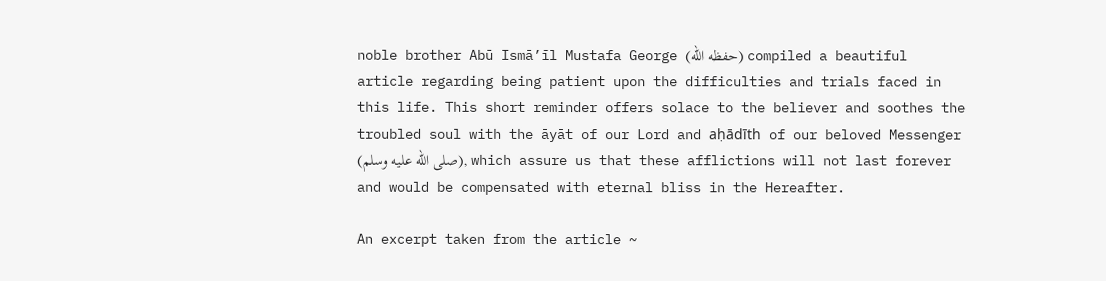noble brother Abū Ismā’īl Mustafa George (حفظه الله) compiled a beautiful article regarding being patient upon the difficulties and trials faced in this life. This short reminder offers solace to the believer and soothes the troubled soul with the āyāt of our Lord and aḥādīth of our beloved Messenger (صلى الله عليه وسلم), which assure us that these afflictions will not last forever and would be compensated with eternal bliss in the Hereafter.

An excerpt taken from the article ~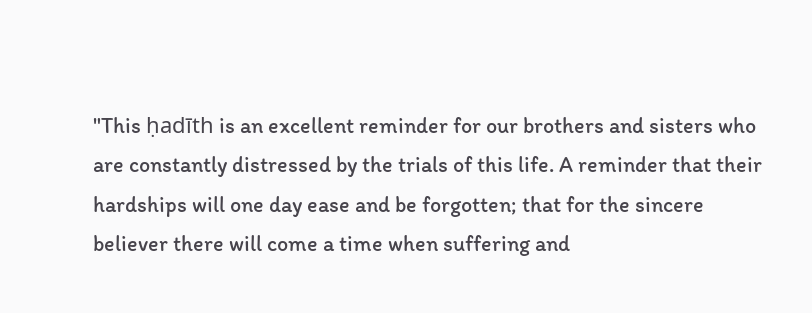"This ḥadīth is an excellent reminder for our brothers and sisters who are constantly distressed by the trials of this life. A reminder that their hardships will one day ease and be forgotten; that for the sincere believer there will come a time when suffering and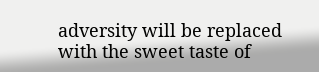adversity will be replaced with the sweet taste of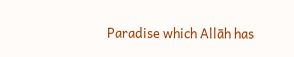Paradise which Allāh has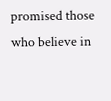promised those who believe in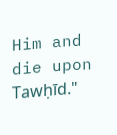Him and die upon Tawḥīd."